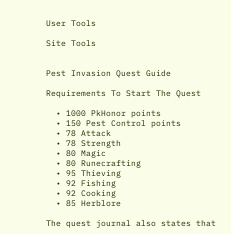User Tools

Site Tools


Pest Invasion Quest Guide

Requirements To Start The Quest

  • 1000 PkHonor points
  • 150 Pest Control points
  • 78 Attack
  • 78 Strength
  • 80 Magic
  • 80 Runecrafting
  • 95 Thieving
  • 92 Fishing
  • 92 Cooking
  • 85 Herblore

The quest journal also states that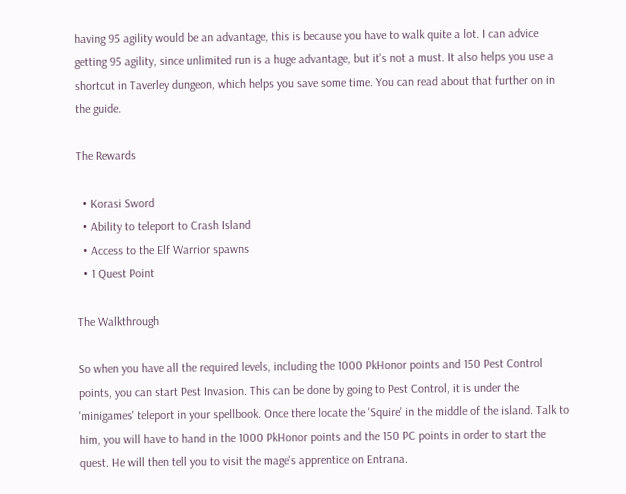having 95 agility would be an advantage, this is because you have to walk quite a lot. I can advice getting 95 agility, since unlimited run is a huge advantage, but it's not a must. It also helps you use a shortcut in Taverley dungeon, which helps you save some time. You can read about that further on in the guide.

The Rewards

  • Korasi Sword
  • Ability to teleport to Crash Island
  • Access to the Elf Warrior spawns
  • 1 Quest Point

The Walkthrough

So when you have all the required levels, including the 1000 PkHonor points and 150 Pest Control points, you can start Pest Invasion. This can be done by going to Pest Control, it is under the 'minigames' teleport in your spellbook. Once there locate the 'Squire' in the middle of the island. Talk to him, you will have to hand in the 1000 PkHonor points and the 150 PC points in order to start the quest. He will then tell you to visit the mage's apprentice on Entrana.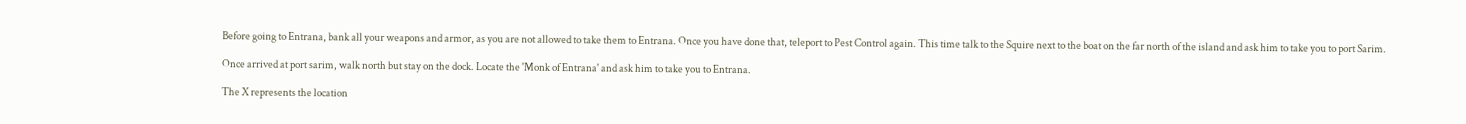Before going to Entrana, bank all your weapons and armor, as you are not allowed to take them to Entrana. Once you have done that, teleport to Pest Control again. This time talk to the Squire next to the boat on the far north of the island and ask him to take you to port Sarim.

Once arrived at port sarim, walk north but stay on the dock. Locate the 'Monk of Entrana' and ask him to take you to Entrana.

The X represents the location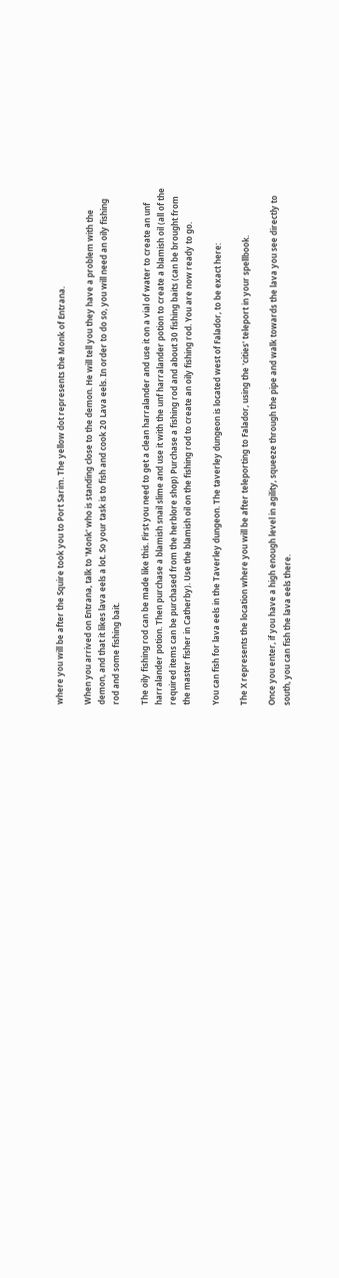where you will be after the Squire took you to Port Sarim. The yellow dot represents the Monk of Entrana.

When you arrived on Entrana, talk to 'Monk' who is standing close to the demon. He will tell you they have a problem with the demon, and that it likes lava eels a lot. So your task is to fish and cook 20 Lava eels. In order to do so, you will need an oily fishing rod and some fishing bait.

The oily fishing rod can be made like this. First you need to get a clean harralander and use it on a vial of water to create an unf harralander potion. Then purchase a blamish snail slime and use it with the unf harralander potion to create a blamish oil (all of the required items can be purchased from the herblore shop) Purchase a fishing rod and about 30 fishing baits (can be brought from the master fisher in Catherby). Use the blamish oil on the fishing rod to create an oily fishing rod. You are now ready to go.

You can fish for lava eels in the Taverley dungeon. The taverley dungeon is located west of Falador, to be exact here:

The X represents the location where you will be after teleporting to Falador, using the 'cities' teleport in your spellbook.

Once you enter, if you have a high enough level in agility, squeeze through the pipe and walk towards the lava you see directly to south, you can fish the lava eels there.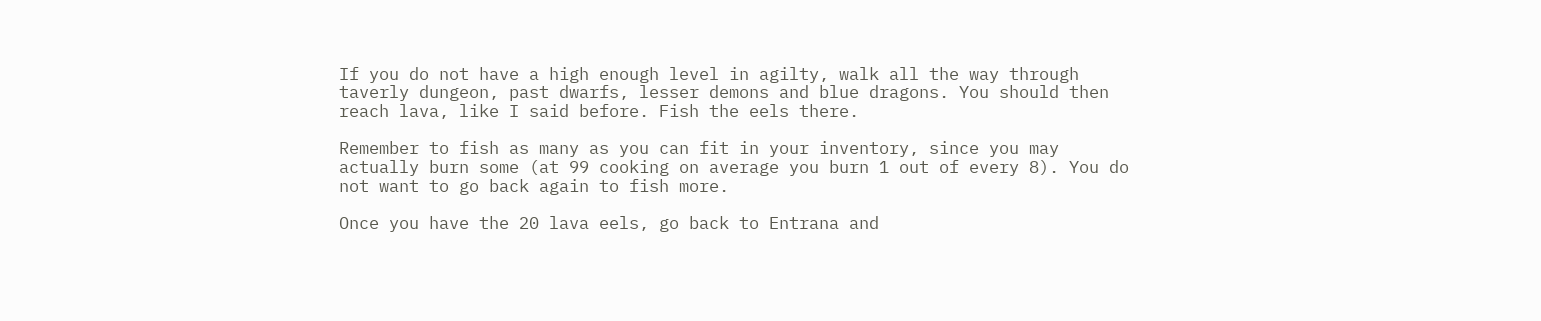If you do not have a high enough level in agilty, walk all the way through taverly dungeon, past dwarfs, lesser demons and blue dragons. You should then reach lava, like I said before. Fish the eels there.

Remember to fish as many as you can fit in your inventory, since you may actually burn some (at 99 cooking on average you burn 1 out of every 8). You do not want to go back again to fish more.

Once you have the 20 lava eels, go back to Entrana and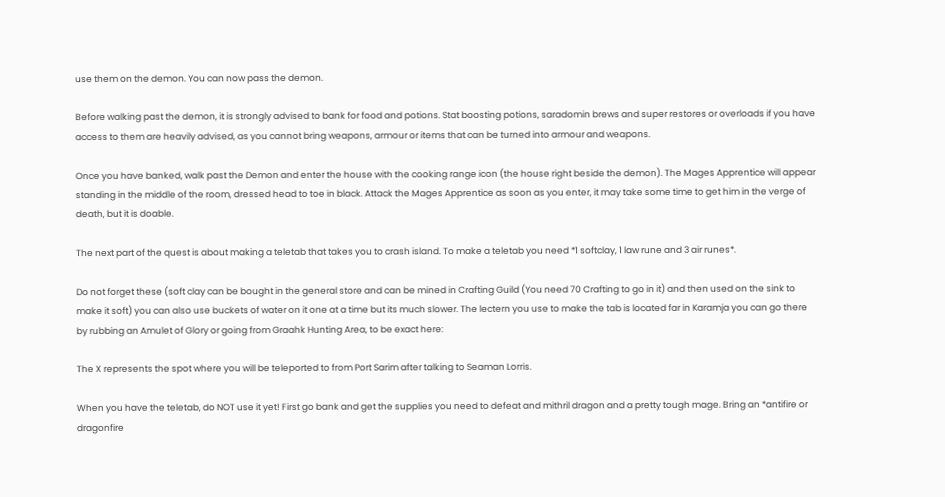use them on the demon. You can now pass the demon.

Before walking past the demon, it is strongly advised to bank for food and potions. Stat boosting potions, saradomin brews and super restores or overloads if you have access to them are heavily advised, as you cannot bring weapons, armour or items that can be turned into armour and weapons.

Once you have banked, walk past the Demon and enter the house with the cooking range icon (the house right beside the demon). The Mages Apprentice will appear standing in the middle of the room, dressed head to toe in black. Attack the Mages Apprentice as soon as you enter, it may take some time to get him in the verge of death, but it is doable.

The next part of the quest is about making a teletab that takes you to crash island. To make a teletab you need *1 softclay, 1 law rune and 3 air runes*.

Do not forget these (soft clay can be bought in the general store and can be mined in Crafting Guild (You need 70 Crafting to go in it) and then used on the sink to make it soft) you can also use buckets of water on it one at a time but its much slower. The lectern you use to make the tab is located far in Karamja you can go there by rubbing an Amulet of Glory or going from Graahk Hunting Area, to be exact here:

The X represents the spot where you will be teleported to from Port Sarim after talking to Seaman Lorris.

When you have the teletab, do NOT use it yet! First go bank and get the supplies you need to defeat and mithril dragon and a pretty tough mage. Bring an *antifire or dragonfire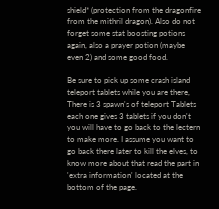shield* (protection from the dragonfire from the mithril dragon). Also do not forget some stat boosting potions again, also a prayer potion (maybe even 2) and some good food.

Be sure to pick up some crash island teleport tablets while you are there, There is 3 spawn's of teleport Tablets each one gives 3 tablets if you don't you will have to go back to the lectern to make more. I assume you want to go back there later to kill the elves, to know more about that read the part in 'extra information' located at the bottom of the page.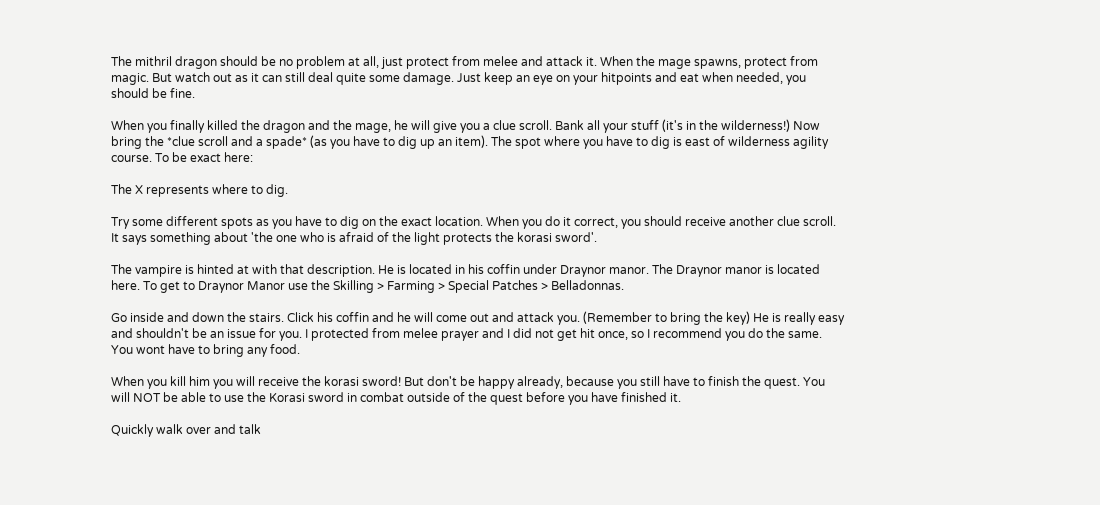The mithril dragon should be no problem at all, just protect from melee and attack it. When the mage spawns, protect from magic. But watch out as it can still deal quite some damage. Just keep an eye on your hitpoints and eat when needed, you should be fine.

When you finally killed the dragon and the mage, he will give you a clue scroll. Bank all your stuff (it's in the wilderness!) Now bring the *clue scroll and a spade* (as you have to dig up an item). The spot where you have to dig is east of wilderness agility course. To be exact here:

The X represents where to dig.

Try some different spots as you have to dig on the exact location. When you do it correct, you should receive another clue scroll. It says something about 'the one who is afraid of the light protects the korasi sword'.

The vampire is hinted at with that description. He is located in his coffin under Draynor manor. The Draynor manor is located here. To get to Draynor Manor use the Skilling > Farming > Special Patches > Belladonnas.

Go inside and down the stairs. Click his coffin and he will come out and attack you. (Remember to bring the key) He is really easy and shouldn't be an issue for you. I protected from melee prayer and I did not get hit once, so I recommend you do the same. You wont have to bring any food.

When you kill him you will receive the korasi sword! But don't be happy already, because you still have to finish the quest. You will NOT be able to use the Korasi sword in combat outside of the quest before you have finished it.

Quickly walk over and talk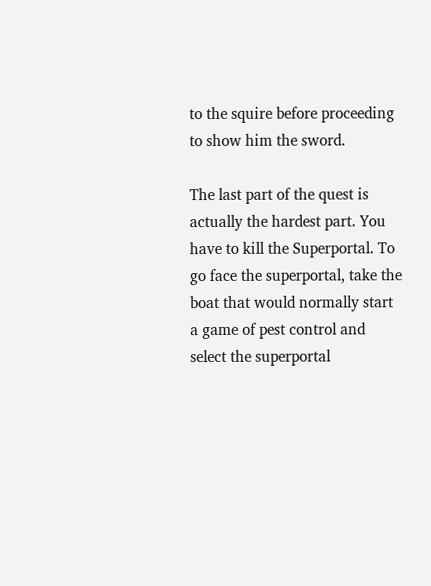to the squire before proceeding to show him the sword.

The last part of the quest is actually the hardest part. You have to kill the Superportal. To go face the superportal, take the boat that would normally start a game of pest control and select the superportal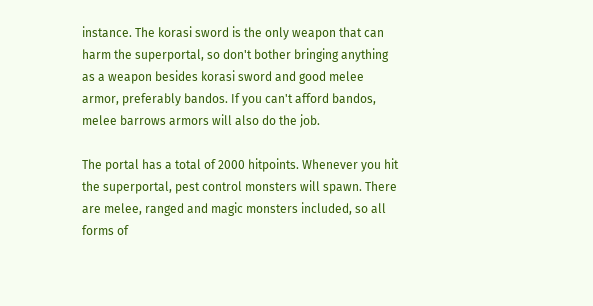instance. The korasi sword is the only weapon that can harm the superportal, so don't bother bringing anything as a weapon besides korasi sword and good melee armor, preferably bandos. If you can't afford bandos, melee barrows armors will also do the job.

The portal has a total of 2000 hitpoints. Whenever you hit the superportal, pest control monsters will spawn. There are melee, ranged and magic monsters included, so all forms of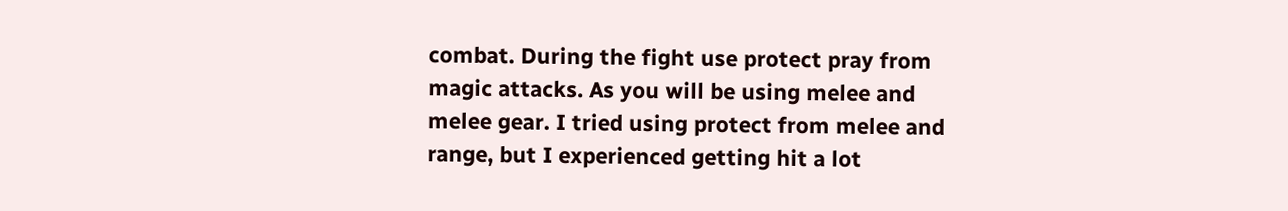combat. During the fight use protect pray from magic attacks. As you will be using melee and melee gear. I tried using protect from melee and range, but I experienced getting hit a lot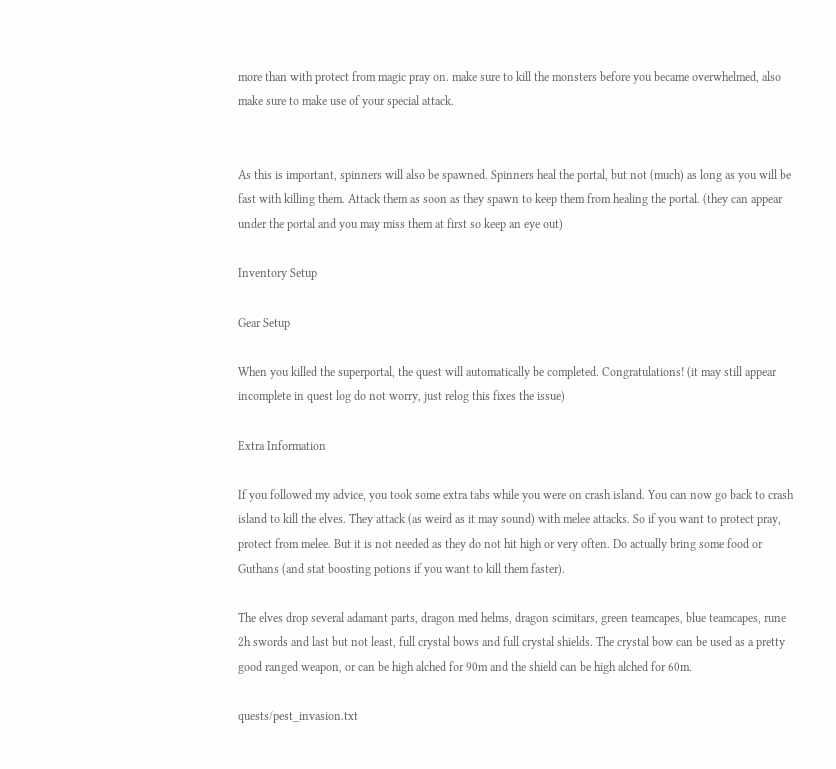more than with protect from magic pray on. make sure to kill the monsters before you became overwhelmed, also make sure to make use of your special attack.


As this is important, spinners will also be spawned. Spinners heal the portal, but not (much) as long as you will be fast with killing them. Attack them as soon as they spawn to keep them from healing the portal. (they can appear under the portal and you may miss them at first so keep an eye out)

Inventory Setup

Gear Setup

When you killed the superportal, the quest will automatically be completed. Congratulations! (it may still appear incomplete in quest log do not worry, just relog this fixes the issue)

Extra Information

If you followed my advice, you took some extra tabs while you were on crash island. You can now go back to crash island to kill the elves. They attack (as weird as it may sound) with melee attacks. So if you want to protect pray, protect from melee. But it is not needed as they do not hit high or very often. Do actually bring some food or Guthans (and stat boosting potions if you want to kill them faster).

The elves drop several adamant parts, dragon med helms, dragon scimitars, green teamcapes, blue teamcapes, rune 2h swords and last but not least, full crystal bows and full crystal shields. The crystal bow can be used as a pretty good ranged weapon, or can be high alched for 90m and the shield can be high alched for 60m.

quests/pest_invasion.txt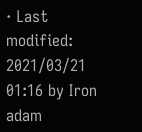· Last modified: 2021/03/21 01:16 by Iron adam